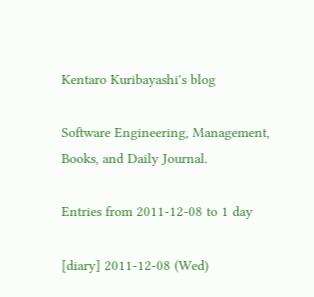Kentaro Kuribayashi's blog

Software Engineering, Management, Books, and Daily Journal.

Entries from 2011-12-08 to 1 day

[diary] 2011-12-08 (Wed)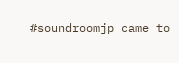#soundroomjp came to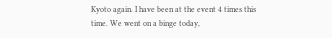Kyoto again. I have been at the event 4 times this time. We went on a binge today,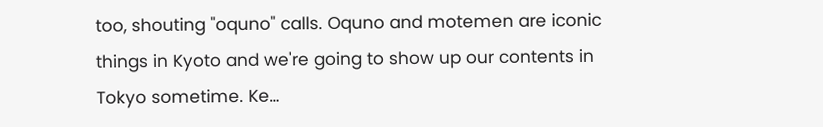too, shouting "oquno" calls. Oquno and motemen are iconic things in Kyoto and we're going to show up our contents in Tokyo sometime. Ke…